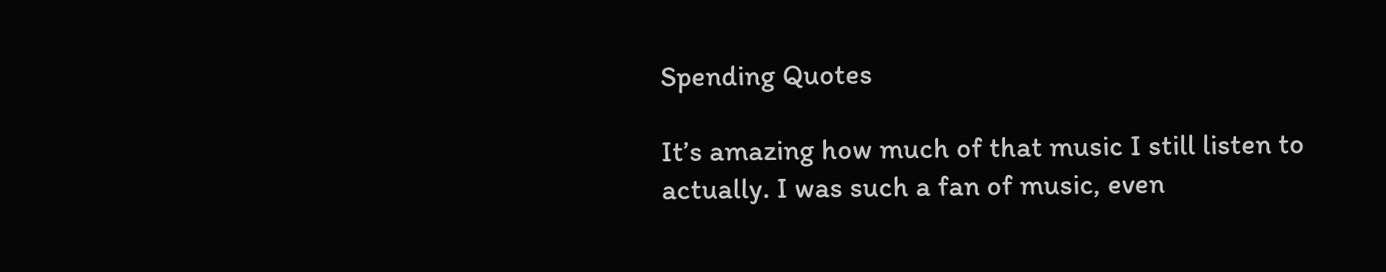Spending Quotes

It’s amazing how much of that music I still listen to actually. I was such a fan of music, even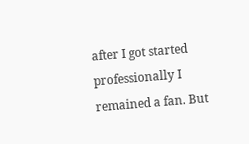after I got started professionally I remained a fan. But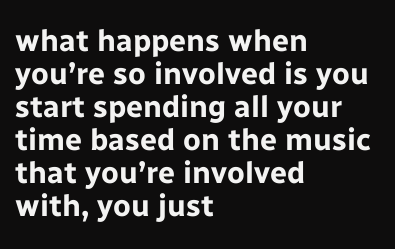what happens when you’re so involved is you start spending all your time based on the music that you’re involved with, you just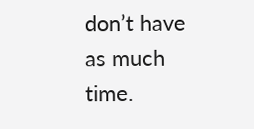don’t have as much time.